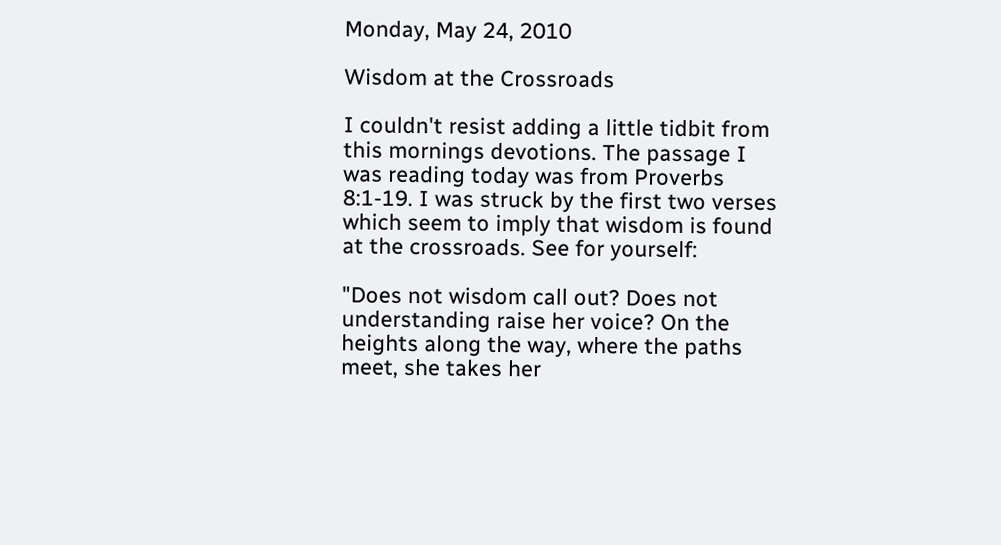Monday, May 24, 2010

Wisdom at the Crossroads

I couldn't resist adding a little tidbit from this mornings devotions. The passage I was reading today was from Proverbs 8:1-19. I was struck by the first two verses which seem to imply that wisdom is found at the crossroads. See for yourself:

"Does not wisdom call out? Does not understanding raise her voice? On the heights along the way, where the paths meet, she takes her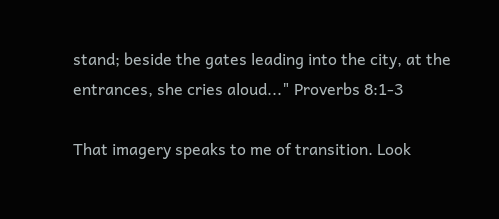stand; beside the gates leading into the city, at the entrances, she cries aloud..." Proverbs 8:1-3

That imagery speaks to me of transition. Look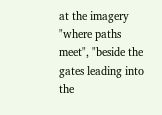at the imagery "where paths meet", "beside the gates leading into the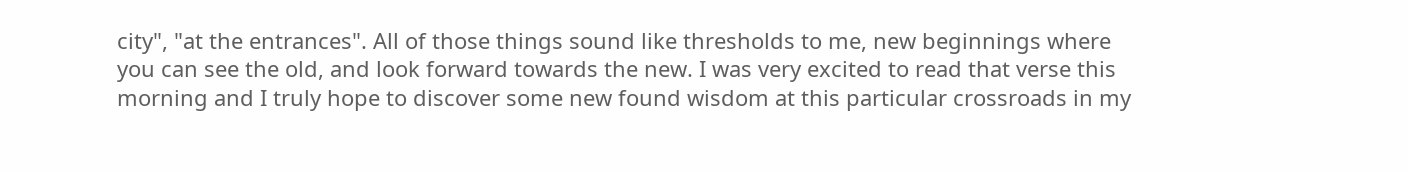city", "at the entrances". All of those things sound like thresholds to me, new beginnings where you can see the old, and look forward towards the new. I was very excited to read that verse this morning and I truly hope to discover some new found wisdom at this particular crossroads in my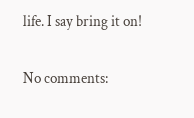life. I say bring it on!

No comments: